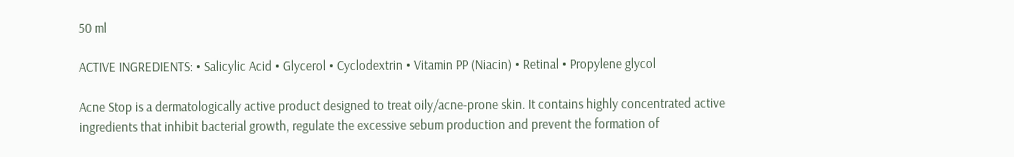50 ml

ACTIVE INGREDIENTS: • Salicylic Acid • Glycerol • Cyclodextrin • Vitamin PP (Niacin) • Retinal • Propylene glycol

Acne Stop is a dermatologically active product designed to treat oily/acne-prone skin. It contains highly concentrated active ingredients that inhibit bacterial growth, regulate the excessive sebum production and prevent the formation of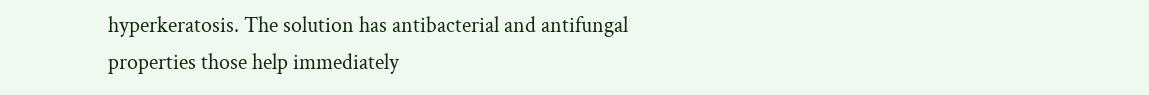hyperkeratosis. The solution has antibacterial and antifungal properties those help immediately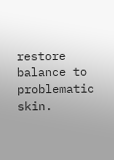restore balance to problematic skin.